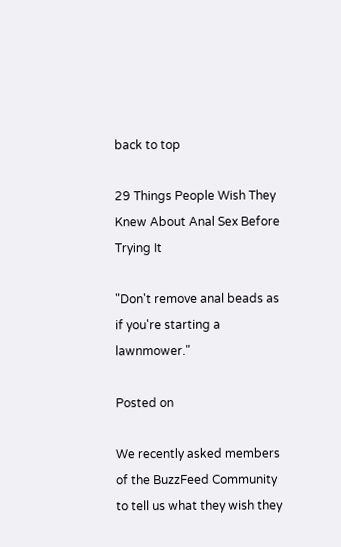back to top

29 Things People Wish They Knew About Anal Sex Before Trying It

"Don't remove anal beads as if you're starting a lawnmower."

Posted on

We recently asked members of the BuzzFeed Community to tell us what they wish they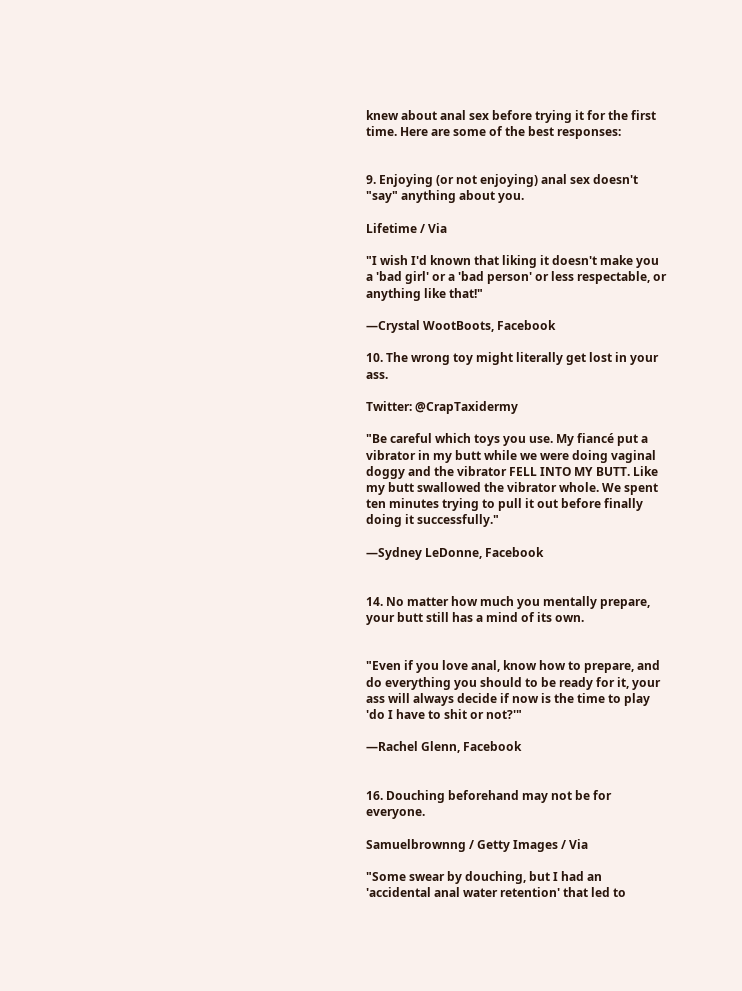knew about anal sex before trying it for the first time. Here are some of the best responses:


9. Enjoying (or not enjoying) anal sex doesn't "say" anything about you.

Lifetime / Via

"I wish I'd known that liking it doesn't make you a 'bad girl' or a 'bad person' or less respectable, or anything like that!"

—Crystal WootBoots, Facebook

10. The wrong toy might literally get lost in your ass.

Twitter: @CrapTaxidermy

"Be careful which toys you use. My fiancé put a vibrator in my butt while we were doing vaginal doggy and the vibrator FELL INTO MY BUTT. Like my butt swallowed the vibrator whole. We spent ten minutes trying to pull it out before finally doing it successfully."

—Sydney LeDonne, Facebook


14. No matter how much you mentally prepare, your butt still has a mind of its own.


"Even if you love anal, know how to prepare, and do everything you should to be ready for it, your ass will always decide if now is the time to play 'do I have to shit or not?'"

—Rachel Glenn, Facebook


16. Douching beforehand may not be for everyone.

Samuelbrownng / Getty Images / Via

"Some swear by douching, but I had an 'accidental anal water retention' that led to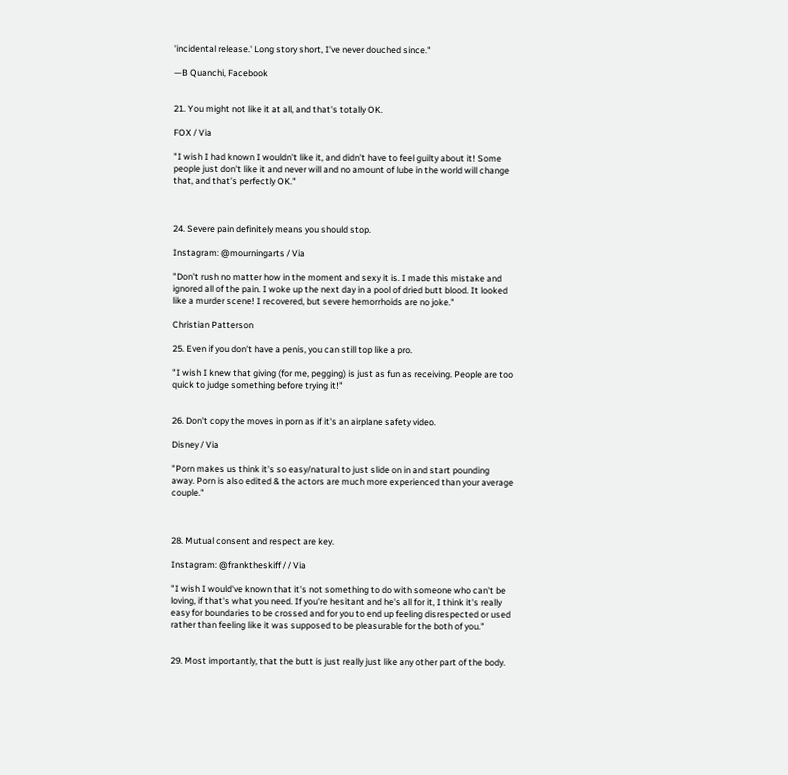'incidental release.' Long story short, I've never douched since."

—B Quanchi, Facebook


21. You might not like it at all, and that's totally OK.

FOX / Via

"I wish I had known I wouldn't like it, and didn't have to feel guilty about it! Some people just don't like it and never will and no amount of lube in the world will change that, and that's perfectly OK."



24. Severe pain definitely means you should stop.

Instagram: @mourningarts / Via

"Don't rush no matter how in the moment and sexy it is. I made this mistake and ignored all of the pain. I woke up the next day in a pool of dried butt blood. It looked like a murder scene! I recovered, but severe hemorrhoids are no joke."

Christian Patterson

25. Even if you don't have a penis, you can still top like a pro.

"I wish I knew that giving (for me, pegging) is just as fun as receiving. People are too quick to judge something before trying it!"


26. Don't copy the moves in porn as if it's an airplane safety video.

Disney / Via

"Porn makes us think it's so easy/natural to just slide on in and start pounding away. Porn is also edited & the actors are much more experienced than your average couple."



28. Mutual consent and respect are key.

Instagram: @franktheskiff / / Via

"I wish I would've known that it's not something to do with someone who can't be loving, if that's what you need. If you're hesitant and he's all for it, I think it's really easy for boundaries to be crossed and for you to end up feeling disrespected or used rather than feeling like it was supposed to be pleasurable for the both of you."


29. Most importantly, that the butt is just really just like any other part of the body.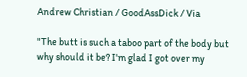Andrew Christian / GoodAssDick / Via

"The butt is such a taboo part of the body but why should it be? I'm glad I got over my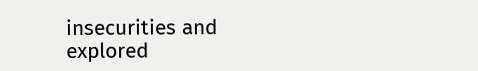insecurities and explored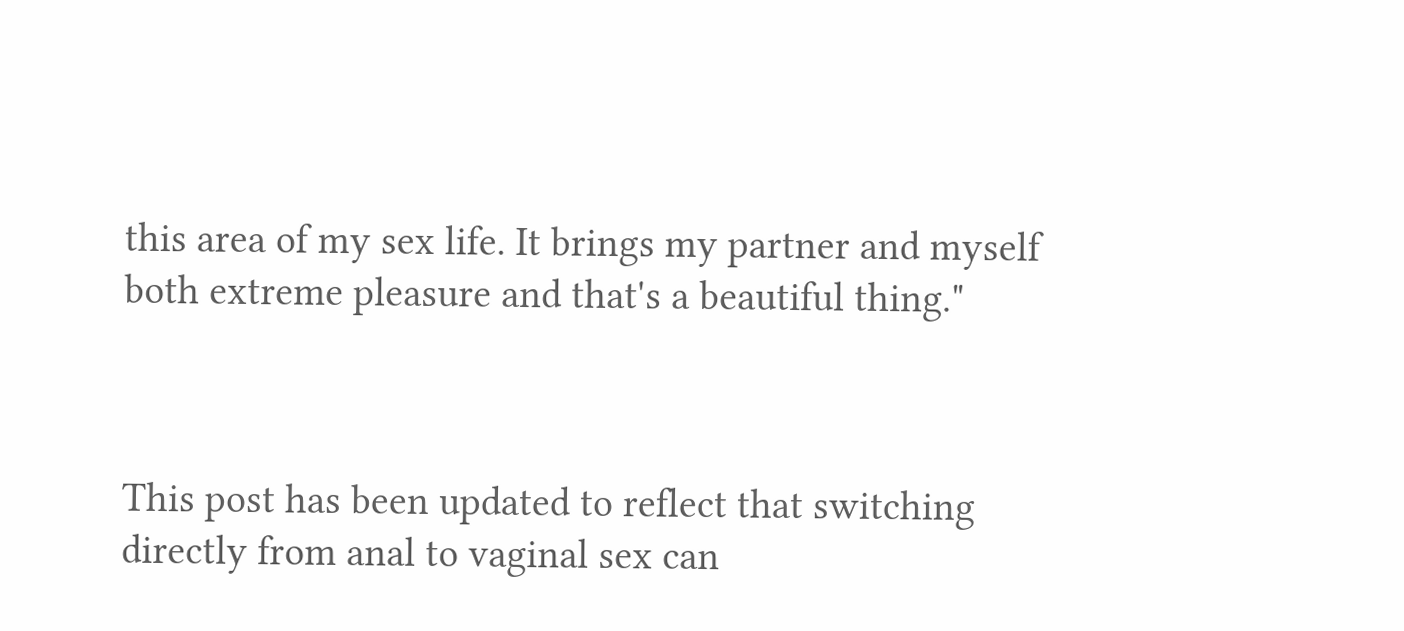this area of my sex life. It brings my partner and myself both extreme pleasure and that's a beautiful thing."



This post has been updated to reflect that switching directly from anal to vaginal sex can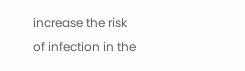increase the risk of infection in the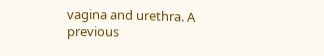vagina and urethra. A previous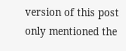version of this post only mentioned the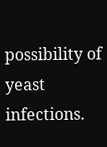possibility of yeast infections.